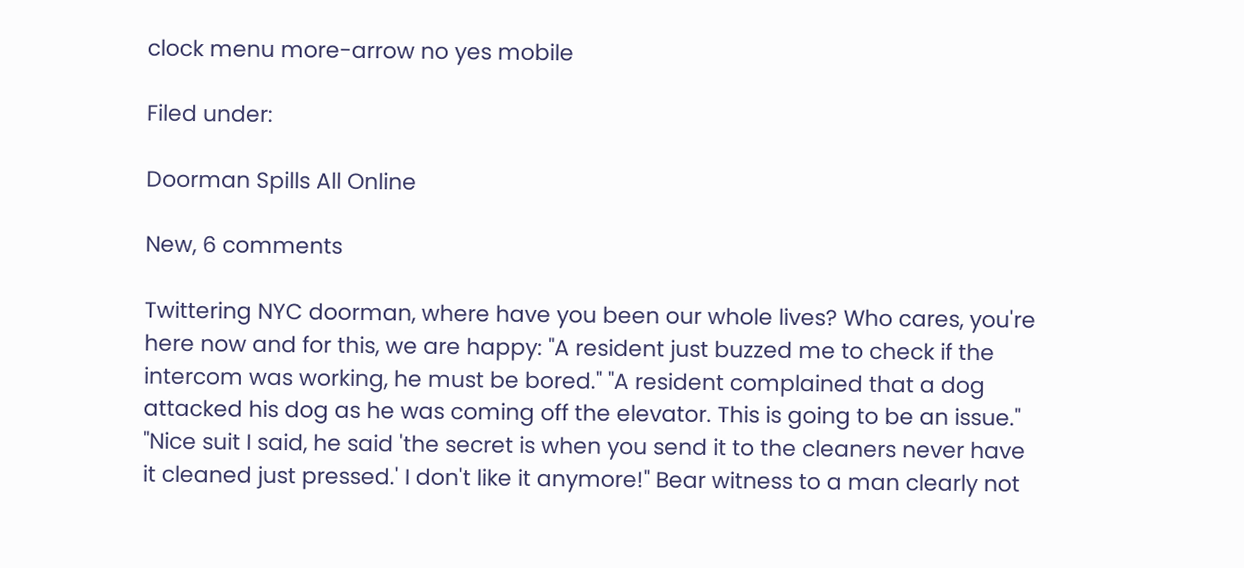clock menu more-arrow no yes mobile

Filed under:

Doorman Spills All Online

New, 6 comments

Twittering NYC doorman, where have you been our whole lives? Who cares, you're here now and for this, we are happy: "A resident just buzzed me to check if the intercom was working, he must be bored." "A resident complained that a dog attacked his dog as he was coming off the elevator. This is going to be an issue." "Nice suit I said, he said 'the secret is when you send it to the cleaners never have it cleaned just pressed.' I don't like it anymore!" Bear witness to a man clearly not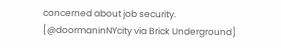concerned about job security. [@doormaninNYcity via Brick Underground]